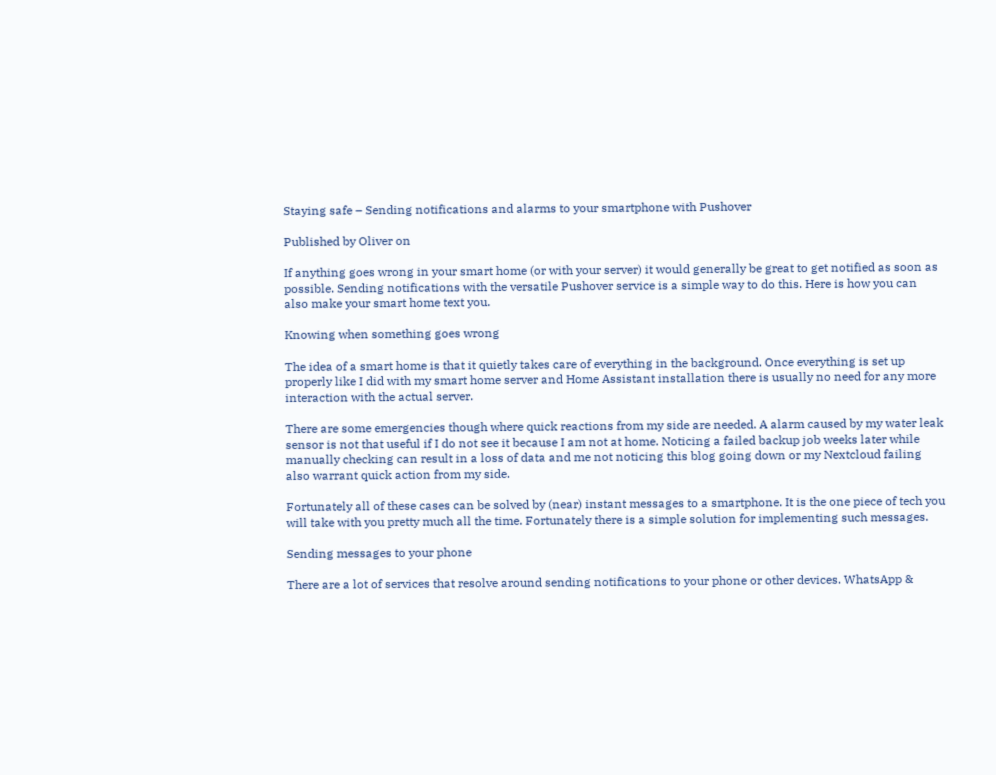Staying safe – Sending notifications and alarms to your smartphone with Pushover

Published by Oliver on

If anything goes wrong in your smart home (or with your server) it would generally be great to get notified as soon as possible. Sending notifications with the versatile Pushover service is a simple way to do this. Here is how you can also make your smart home text you.

Knowing when something goes wrong

The idea of a smart home is that it quietly takes care of everything in the background. Once everything is set up properly like I did with my smart home server and Home Assistant installation there is usually no need for any more interaction with the actual server.

There are some emergencies though where quick reactions from my side are needed. A alarm caused by my water leak sensor is not that useful if I do not see it because I am not at home. Noticing a failed backup job weeks later while manually checking can result in a loss of data and me not noticing this blog going down or my Nextcloud failing also warrant quick action from my side.

Fortunately all of these cases can be solved by (near) instant messages to a smartphone. It is the one piece of tech you will take with you pretty much all the time. Fortunately there is a simple solution for implementing such messages.

Sending messages to your phone

There are a lot of services that resolve around sending notifications to your phone or other devices. WhatsApp &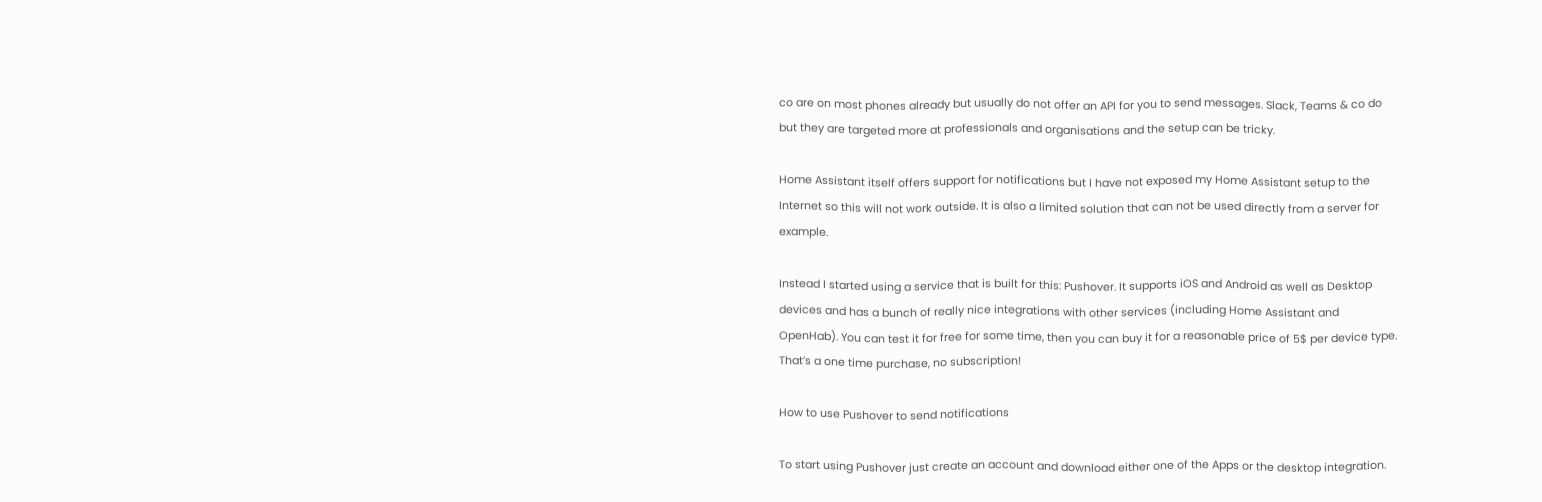co are on most phones already but usually do not offer an API for you to send messages. Slack, Teams & co do but they are targeted more at professionals and organisations and the setup can be tricky.

Home Assistant itself offers support for notifications but I have not exposed my Home Assistant setup to the Internet so this will not work outside. It is also a limited solution that can not be used directly from a server for example.

Instead I started using a service that is built for this: Pushover. It supports iOS and Android as well as Desktop devices and has a bunch of really nice integrations with other services (including Home Assistant and OpenHab). You can test it for free for some time, then you can buy it for a reasonable price of 5$ per device type. That’s a one time purchase, no subscription!

How to use Pushover to send notifications

To start using Pushover just create an account and download either one of the Apps or the desktop integration.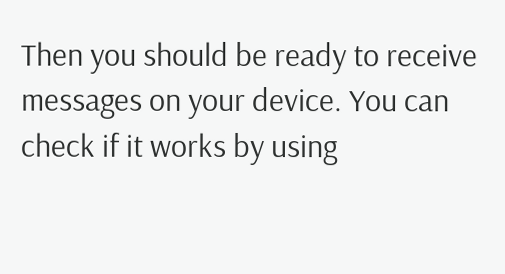Then you should be ready to receive messages on your device. You can check if it works by using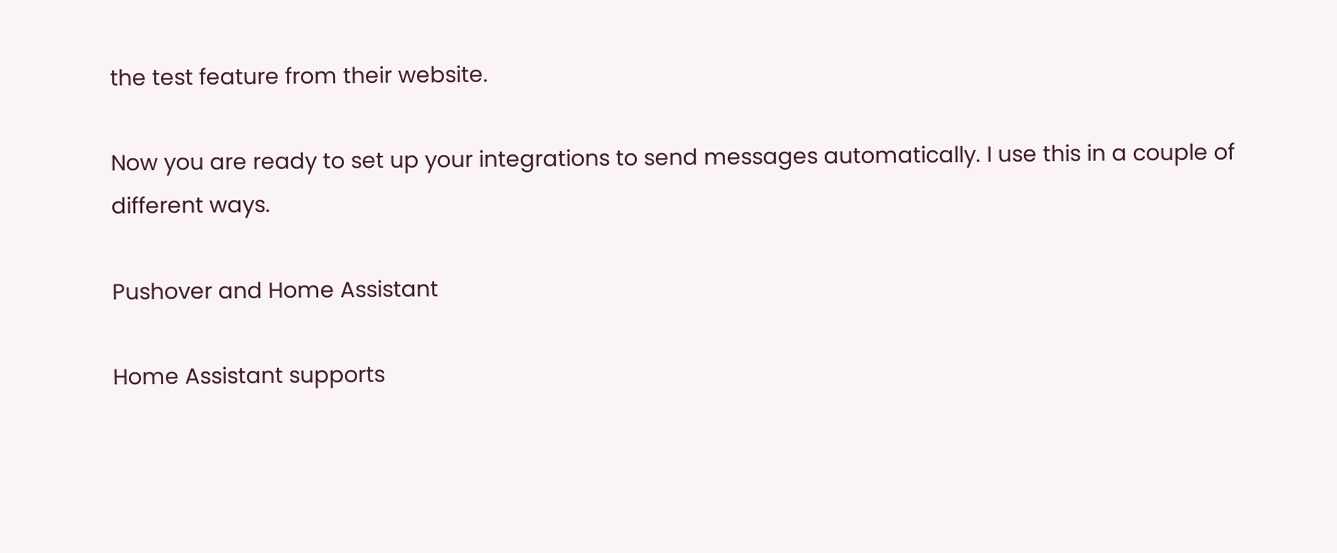the test feature from their website.

Now you are ready to set up your integrations to send messages automatically. I use this in a couple of different ways.

Pushover and Home Assistant

Home Assistant supports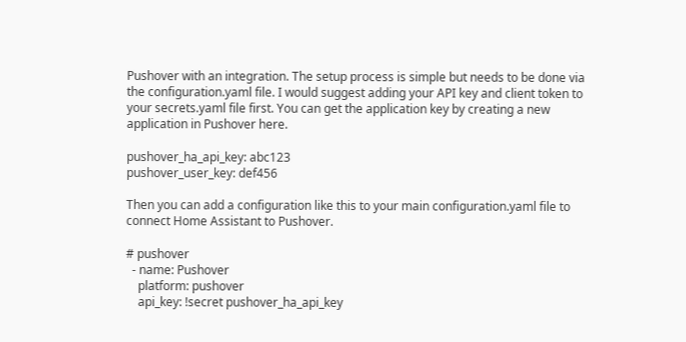Pushover with an integration. The setup process is simple but needs to be done via the configuration.yaml file. I would suggest adding your API key and client token to your secrets.yaml file first. You can get the application key by creating a new application in Pushover here.

pushover_ha_api_key: abc123
pushover_user_key: def456

Then you can add a configuration like this to your main configuration.yaml file to connect Home Assistant to Pushover.

# pushover
  - name: Pushover
    platform: pushover
    api_key: !secret pushover_ha_api_key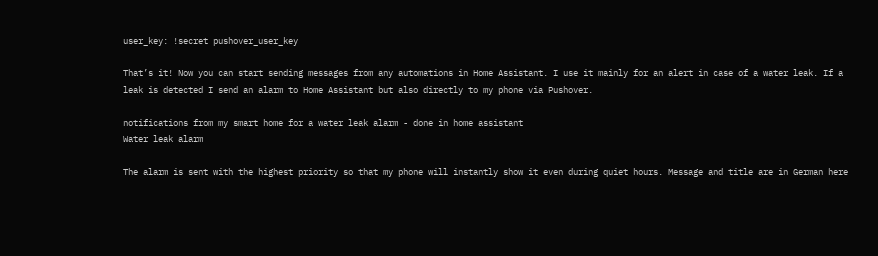user_key: !secret pushover_user_key

That’s it! Now you can start sending messages from any automations in Home Assistant. I use it mainly for an alert in case of a water leak. If a leak is detected I send an alarm to Home Assistant but also directly to my phone via Pushover.

notifications from my smart home for a water leak alarm - done in home assistant
Water leak alarm

The alarm is sent with the highest priority so that my phone will instantly show it even during quiet hours. Message and title are in German here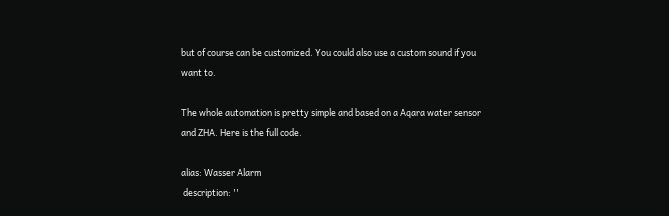but of course can be customized. You could also use a custom sound if you want to.

The whole automation is pretty simple and based on a Aqara water sensor and ZHA. Here is the full code.

alias: Wasser Alarm
 description: ''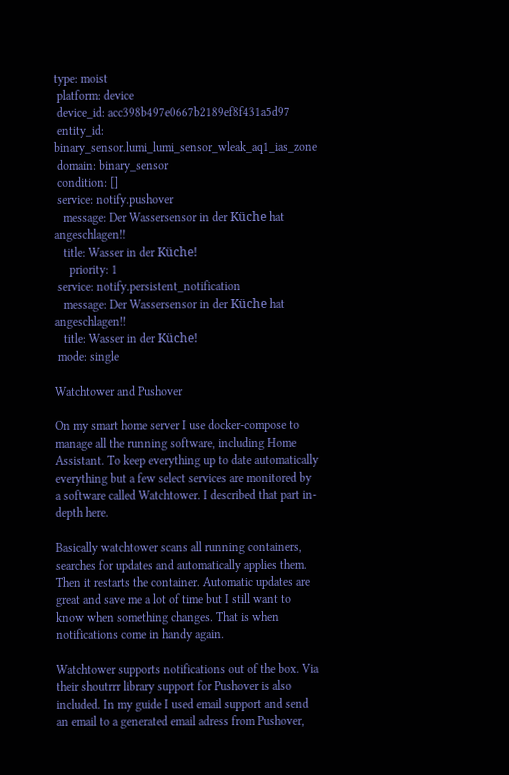type: moist
 platform: device
 device_id: acc398b497e0667b2189ef8f431a5d97
 entity_id: binary_sensor.lumi_lumi_sensor_wleak_aq1_ias_zone
 domain: binary_sensor
 condition: []
 service: notify.pushover
   message: Der Wassersensor in der Küche hat angeschlagen!!
   title: Wasser in der Küche!
     priority: 1
 service: notify.persistent_notification
   message: Der Wassersensor in der Küche hat angeschlagen!!
   title: Wasser in der Küche!
 mode: single

Watchtower and Pushover

On my smart home server I use docker-compose to manage all the running software, including Home Assistant. To keep everything up to date automatically everything but a few select services are monitored by a software called Watchtower. I described that part in-depth here.

Basically watchtower scans all running containers, searches for updates and automatically applies them. Then it restarts the container. Automatic updates are great and save me a lot of time but I still want to know when something changes. That is when notifications come in handy again.

Watchtower supports notifications out of the box. Via their shoutrrr library support for Pushover is also included. In my guide I used email support and send an email to a generated email adress from Pushover,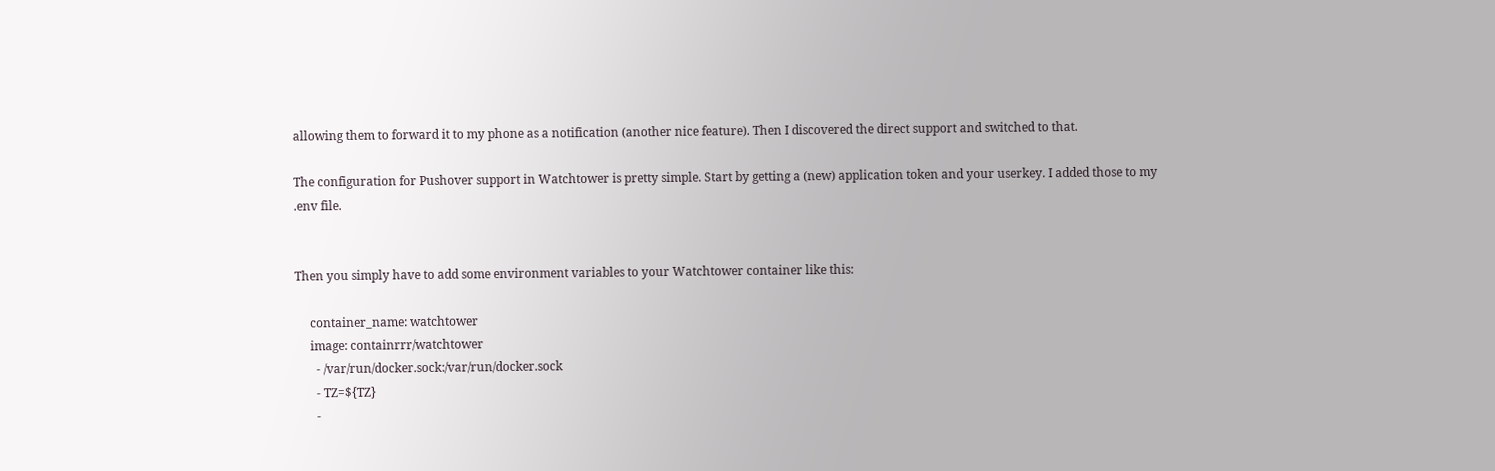allowing them to forward it to my phone as a notification (another nice feature). Then I discovered the direct support and switched to that.

The configuration for Pushover support in Watchtower is pretty simple. Start by getting a (new) application token and your userkey. I added those to my .env file.


Then you simply have to add some environment variables to your Watchtower container like this:

     container_name: watchtower
     image: containrrr/watchtower
       - /var/run/docker.sock:/var/run/docker.sock
       - TZ=${TZ}
       -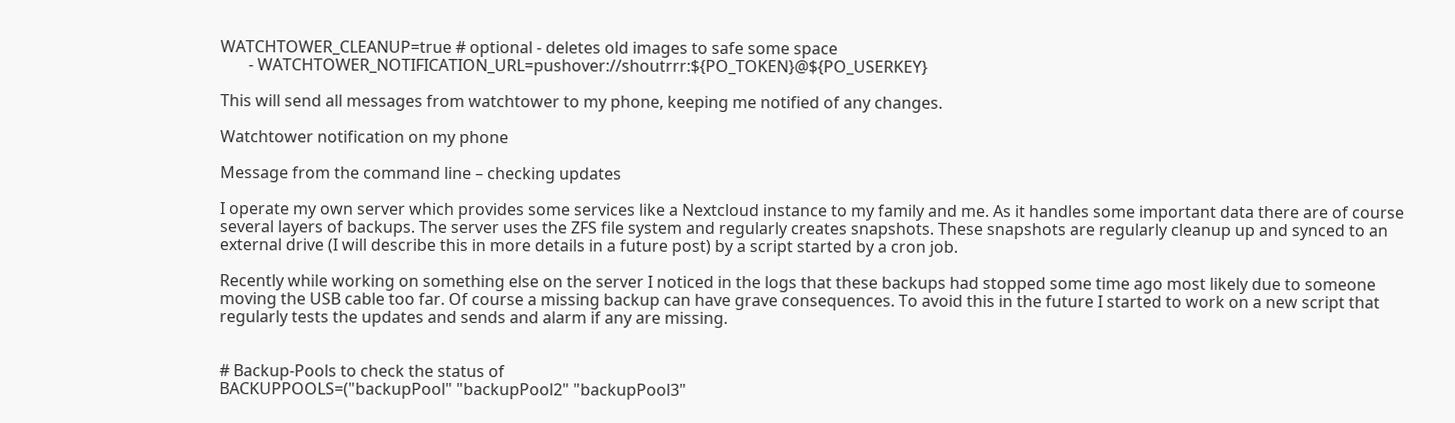WATCHTOWER_CLEANUP=true # optional - deletes old images to safe some space
       - WATCHTOWER_NOTIFICATION_URL=pushover://shoutrrr:${PO_TOKEN}@${PO_USERKEY}

This will send all messages from watchtower to my phone, keeping me notified of any changes.

Watchtower notification on my phone

Message from the command line – checking updates

I operate my own server which provides some services like a Nextcloud instance to my family and me. As it handles some important data there are of course several layers of backups. The server uses the ZFS file system and regularly creates snapshots. These snapshots are regularly cleanup up and synced to an external drive (I will describe this in more details in a future post) by a script started by a cron job.

Recently while working on something else on the server I noticed in the logs that these backups had stopped some time ago most likely due to someone moving the USB cable too far. Of course a missing backup can have grave consequences. To avoid this in the future I started to work on a new script that regularly tests the updates and sends and alarm if any are missing.


# Backup-Pools to check the status of
BACKUPPOOLS=("backupPool" "backupPool2" "backupPool3"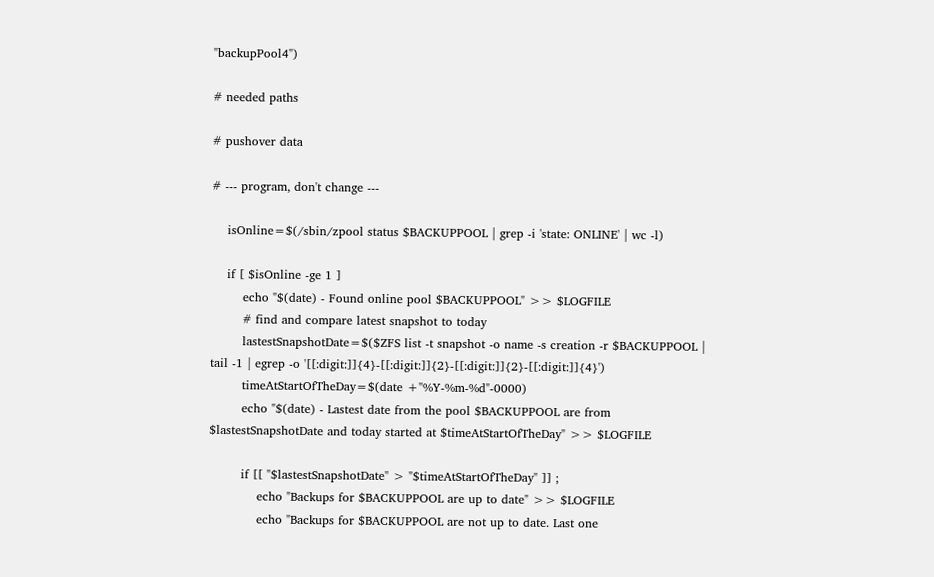"backupPool4")

# needed paths

# pushover data

# --- program, don't change ---

    isOnline=$(/sbin/zpool status $BACKUPPOOL | grep -i 'state: ONLINE' | wc -l)

    if [ $isOnline -ge 1 ]
        echo "$(date) - Found online pool $BACKUPPOOL" >> $LOGFILE
        # find and compare latest snapshot to today
        lastestSnapshotDate=$($ZFS list -t snapshot -o name -s creation -r $BACKUPPOOL | tail -1 | egrep -o '[[:digit:]]{4}-[[:digit:]]{2}-[[:digit:]]{2}-[[:digit:]]{4}')
        timeAtStartOfTheDay=$(date +"%Y-%m-%d"-0000)
        echo "$(date) - Lastest date from the pool $BACKUPPOOL are from $lastestSnapshotDate and today started at $timeAtStartOfTheDay" >> $LOGFILE

        if [[ "$lastestSnapshotDate" > "$timeAtStartOfTheDay" ]] ;
            echo "Backups for $BACKUPPOOL are up to date" >> $LOGFILE
            echo "Backups for $BACKUPPOOL are not up to date. Last one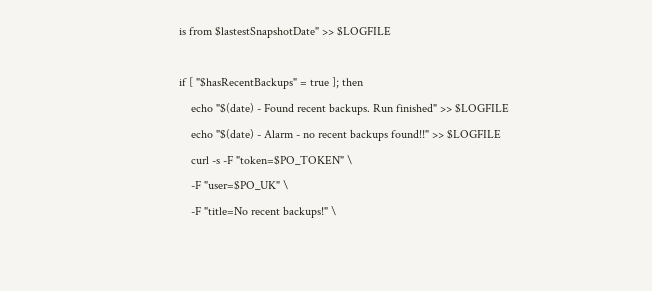is from $lastestSnapshotDate" >> $LOGFILE

if [ "$hasRecentBackups" = true ]; then
    echo "$(date) - Found recent backups. Run finished" >> $LOGFILE
    echo "$(date) - Alarm - no recent backups found!!" >> $LOGFILE
    curl -s -F "token=$PO_TOKEN" \
    -F "user=$PO_UK" \
    -F "title=No recent backups!" \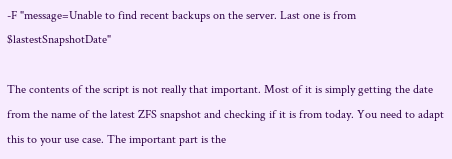-F "message=Unable to find recent backups on the server. Last one is from $lastestSnapshotDate"

The contents of the script is not really that important. Most of it is simply getting the date from the name of the latest ZFS snapshot and checking if it is from today. You need to adapt this to your use case. The important part is the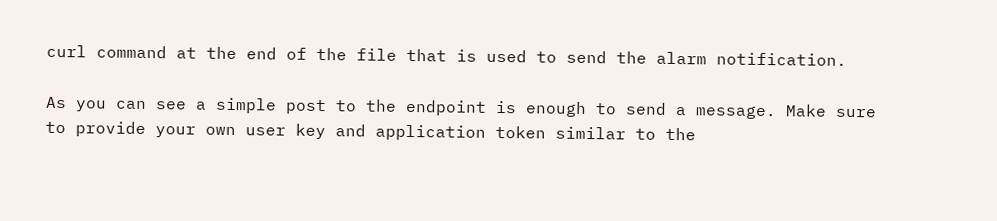curl command at the end of the file that is used to send the alarm notification.

As you can see a simple post to the endpoint is enough to send a message. Make sure to provide your own user key and application token similar to the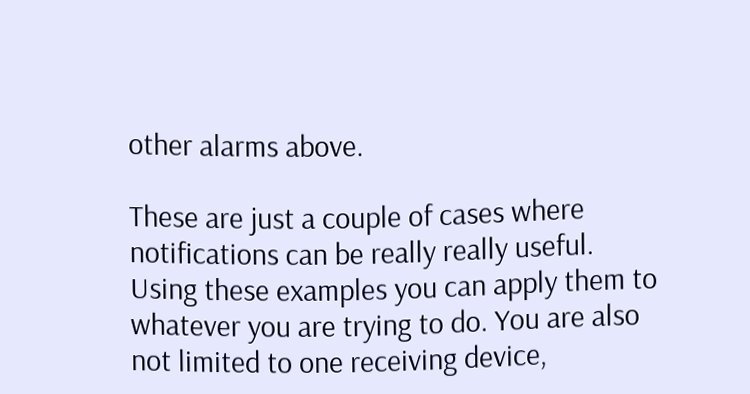other alarms above.

These are just a couple of cases where notifications can be really really useful. Using these examples you can apply them to whatever you are trying to do. You are also not limited to one receiving device,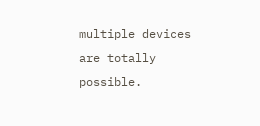multiple devices are totally possible.